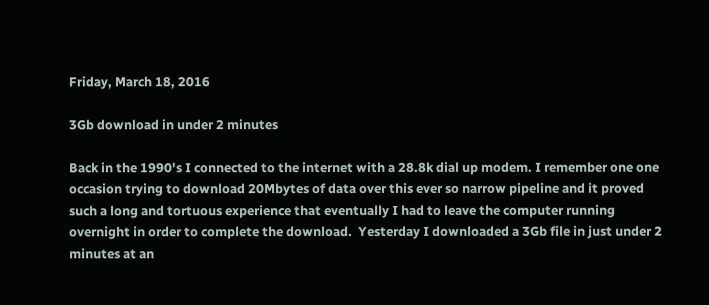Friday, March 18, 2016

3Gb download in under 2 minutes

Back in the 1990's I connected to the internet with a 28.8k dial up modem. I remember one one occasion trying to download 20Mbytes of data over this ever so narrow pipeline and it proved such a long and tortuous experience that eventually I had to leave the computer running overnight in order to complete the download.  Yesterday I downloaded a 3Gb file in just under 2 minutes at an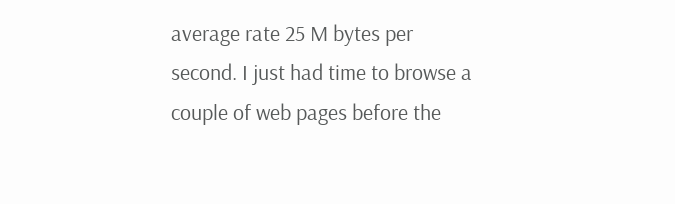average rate 25 M bytes per second. I just had time to browse a couple of web pages before the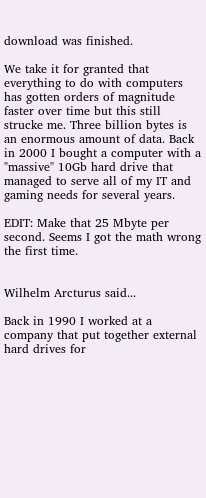download was finished.

We take it for granted that everything to do with computers has gotten orders of magnitude faster over time but this still strucke me. Three billion bytes is an enormous amount of data. Back in 2000 I bought a computer with a "massive" 10Gb hard drive that managed to serve all of my IT and gaming needs for several years.

EDIT: Make that 25 Mbyte per second. Seems I got the math wrong the first time.


Wilhelm Arcturus said...

Back in 1990 I worked at a company that put together external hard drives for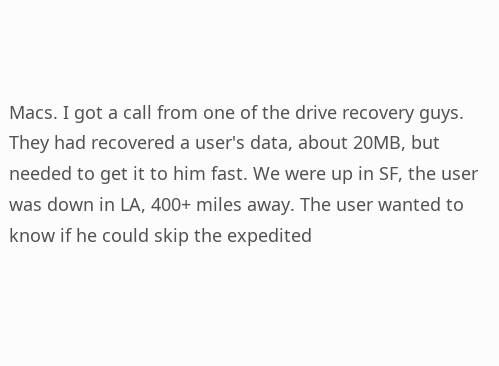Macs. I got a call from one of the drive recovery guys. They had recovered a user's data, about 20MB, but needed to get it to him fast. We were up in SF, the user was down in LA, 400+ miles away. The user wanted to know if he could skip the expedited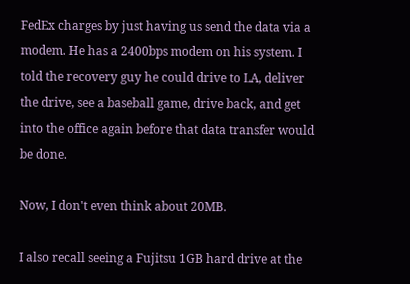FedEx charges by just having us send the data via a modem. He has a 2400bps modem on his system. I told the recovery guy he could drive to LA, deliver the drive, see a baseball game, drive back, and get into the office again before that data transfer would be done.

Now, I don't even think about 20MB.

I also recall seeing a Fujitsu 1GB hard drive at the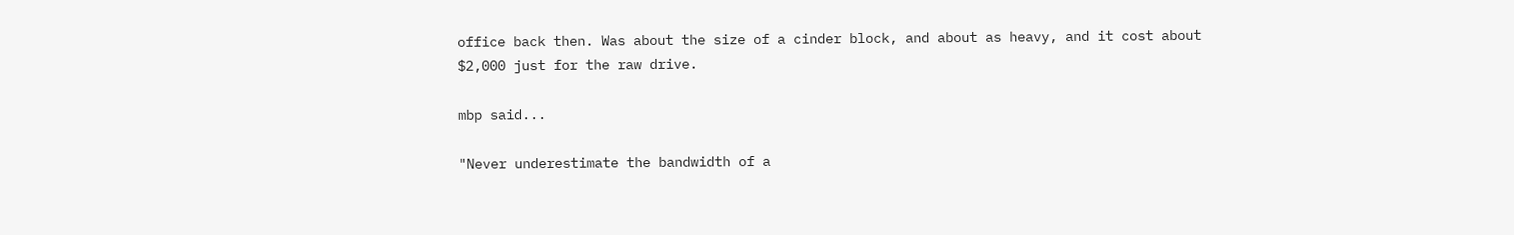office back then. Was about the size of a cinder block, and about as heavy, and it cost about $2,000 just for the raw drive.

mbp said...

"Never underestimate the bandwidth of a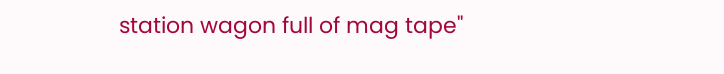station wagon full of mag tape"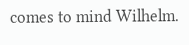comes to mind Wilhelm.